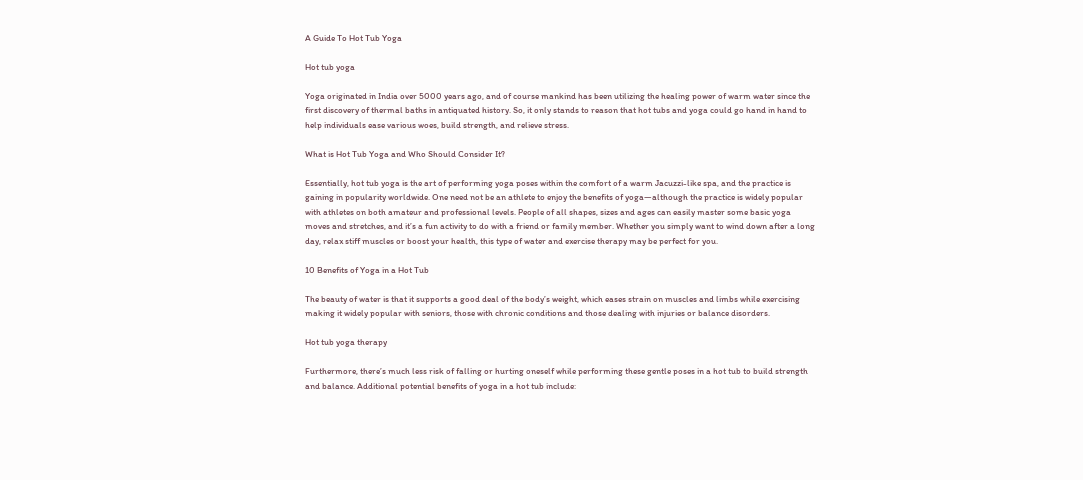A Guide To Hot Tub Yoga

Hot tub yoga

Yoga originated in India over 5000 years ago, and of course mankind has been utilizing the healing power of warm water since the first discovery of thermal baths in antiquated history. So, it only stands to reason that hot tubs and yoga could go hand in hand to help individuals ease various woes, build strength, and relieve stress.

What is Hot Tub Yoga and Who Should Consider It?

Essentially, hot tub yoga is the art of performing yoga poses within the comfort of a warm Jacuzzi-like spa, and the practice is gaining in popularity worldwide. One need not be an athlete to enjoy the benefits of yoga—although the practice is widely popular with athletes on both amateur and professional levels. People of all shapes, sizes and ages can easily master some basic yoga moves and stretches, and it’s a fun activity to do with a friend or family member. Whether you simply want to wind down after a long day, relax stiff muscles or boost your health, this type of water and exercise therapy may be perfect for you.

10 Benefits of Yoga in a Hot Tub

The beauty of water is that it supports a good deal of the body’s weight, which eases strain on muscles and limbs while exercising making it widely popular with seniors, those with chronic conditions and those dealing with injuries or balance disorders.

Hot tub yoga therapy

Furthermore, there’s much less risk of falling or hurting oneself while performing these gentle poses in a hot tub to build strength and balance. Additional potential benefits of yoga in a hot tub include: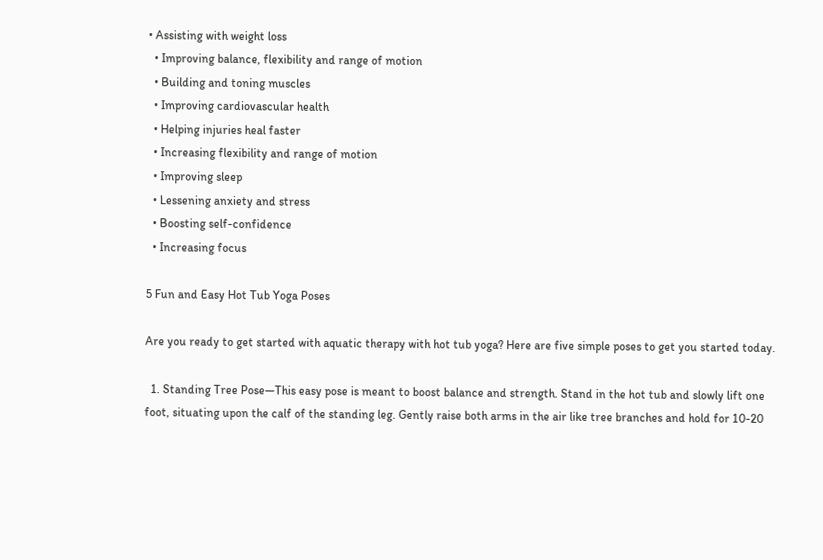• Assisting with weight loss
  • Improving balance, flexibility and range of motion
  • Building and toning muscles
  • Improving cardiovascular health
  • Helping injuries heal faster
  • Increasing flexibility and range of motion
  • Improving sleep
  • Lessening anxiety and stress
  • Boosting self-confidence
  • Increasing focus

5 Fun and Easy Hot Tub Yoga Poses

Are you ready to get started with aquatic therapy with hot tub yoga? Here are five simple poses to get you started today.

  1. Standing Tree Pose—This easy pose is meant to boost balance and strength. Stand in the hot tub and slowly lift one foot, situating upon the calf of the standing leg. Gently raise both arms in the air like tree branches and hold for 10-20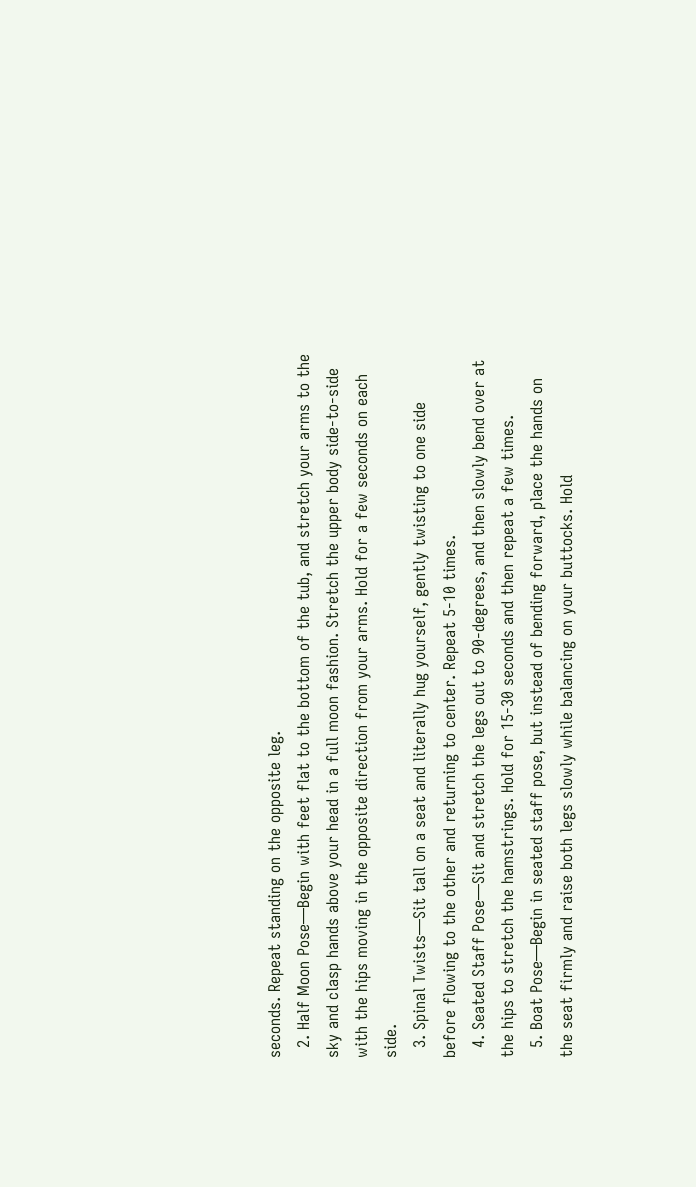seconds. Repeat standing on the opposite leg.
  2. Half Moon Pose—Begin with feet flat to the bottom of the tub, and stretch your arms to the sky and clasp hands above your head in a full moon fashion. Stretch the upper body side-to-side with the hips moving in the opposite direction from your arms. Hold for a few seconds on each side.
  3. Spinal Twists—Sit tall on a seat and literally hug yourself, gently twisting to one side before flowing to the other and returning to center. Repeat 5-10 times.
  4. Seated Staff Pose—Sit and stretch the legs out to 90-degrees, and then slowly bend over at the hips to stretch the hamstrings. Hold for 15-30 seconds and then repeat a few times.
  5. Boat Pose—Begin in seated staff pose, but instead of bending forward, place the hands on the seat firmly and raise both legs slowly while balancing on your buttocks. Hold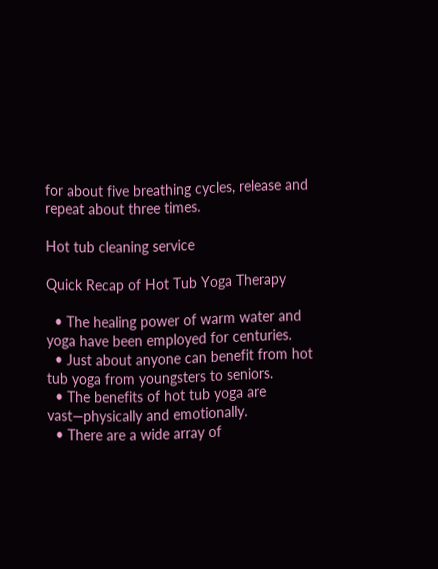for about five breathing cycles, release and repeat about three times.

Hot tub cleaning service

Quick Recap of Hot Tub Yoga Therapy

  • The healing power of warm water and yoga have been employed for centuries.
  • Just about anyone can benefit from hot tub yoga from youngsters to seniors.
  • The benefits of hot tub yoga are vast—physically and emotionally.
  • There are a wide array of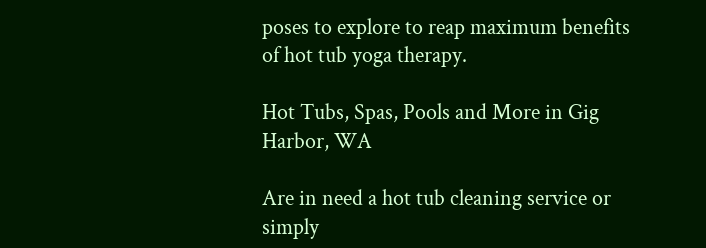poses to explore to reap maximum benefits of hot tub yoga therapy.

Hot Tubs, Spas, Pools and More in Gig Harbor, WA

Are in need a hot tub cleaning service or simply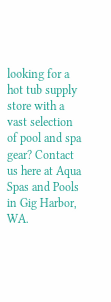looking for a hot tub supply store with a vast selection of pool and spa gear? Contact us here at Aqua Spas and Pools in Gig Harbor, WA.